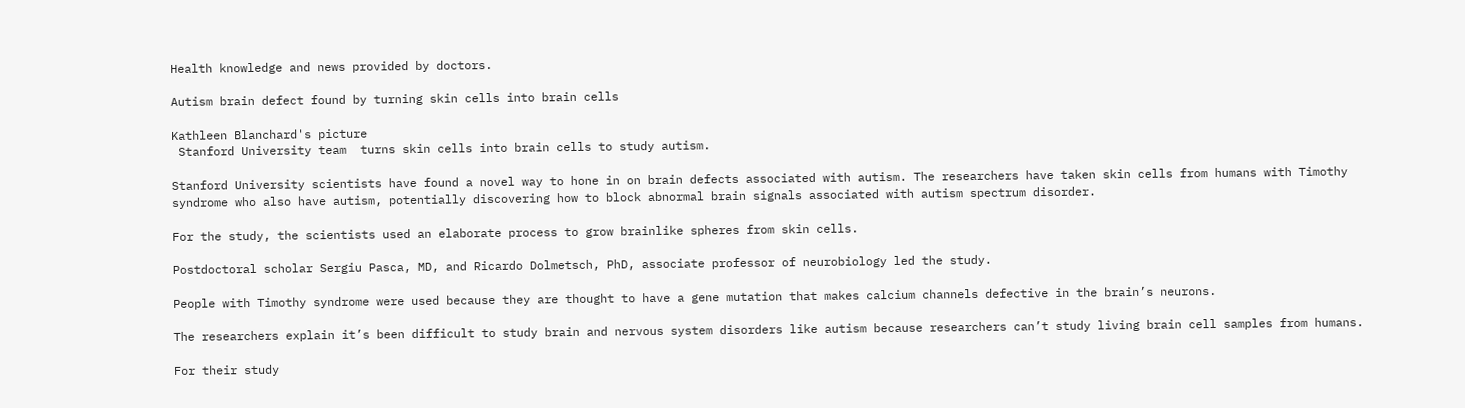Health knowledge and news provided by doctors.

Autism brain defect found by turning skin cells into brain cells

Kathleen Blanchard's picture
 Stanford University team  turns skin cells into brain cells to study autism.

Stanford University scientists have found a novel way to hone in on brain defects associated with autism. The researchers have taken skin cells from humans with Timothy syndrome who also have autism, potentially discovering how to block abnormal brain signals associated with autism spectrum disorder.

For the study, the scientists used an elaborate process to grow brainlike spheres from skin cells.

Postdoctoral scholar Sergiu Pasca, MD, and Ricardo Dolmetsch, PhD, associate professor of neurobiology led the study.

People with Timothy syndrome were used because they are thought to have a gene mutation that makes calcium channels defective in the brain’s neurons.

The researchers explain it’s been difficult to study brain and nervous system disorders like autism because researchers can’t study living brain cell samples from humans.

For their study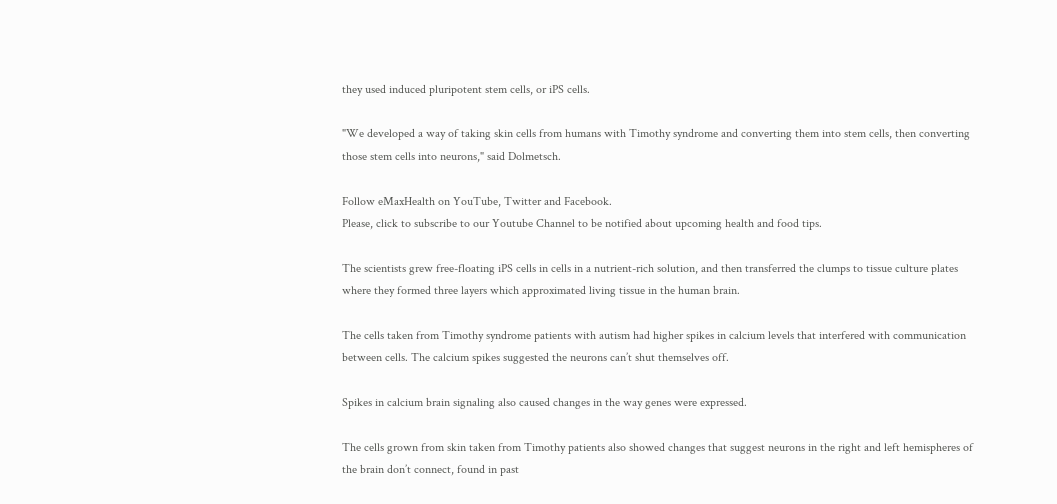they used induced pluripotent stem cells, or iPS cells.

"We developed a way of taking skin cells from humans with Timothy syndrome and converting them into stem cells, then converting those stem cells into neurons," said Dolmetsch.

Follow eMaxHealth on YouTube, Twitter and Facebook.
Please, click to subscribe to our Youtube Channel to be notified about upcoming health and food tips.

The scientists grew free-floating iPS cells in cells in a nutrient-rich solution, and then transferred the clumps to tissue culture plates where they formed three layers which approximated living tissue in the human brain.

The cells taken from Timothy syndrome patients with autism had higher spikes in calcium levels that interfered with communication between cells. The calcium spikes suggested the neurons can’t shut themselves off.

Spikes in calcium brain signaling also caused changes in the way genes were expressed.

The cells grown from skin taken from Timothy patients also showed changes that suggest neurons in the right and left hemispheres of the brain don’t connect, found in past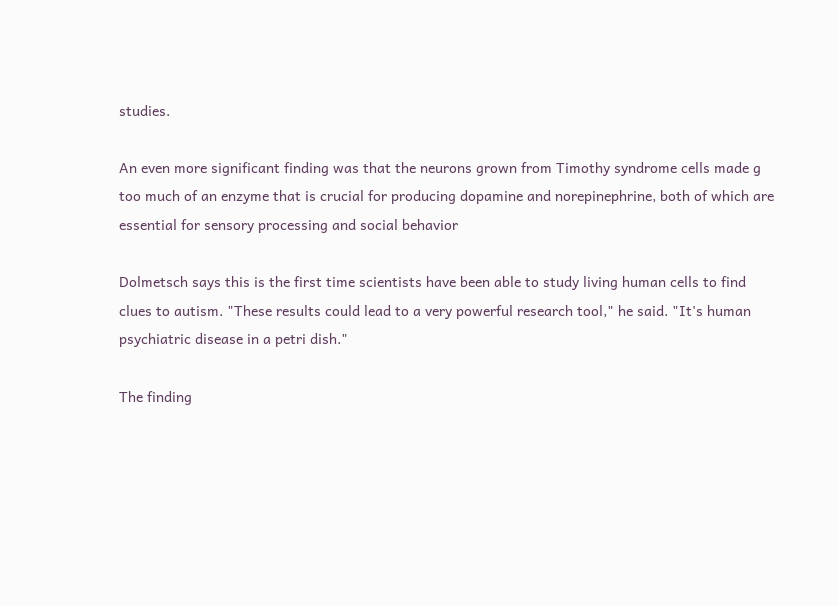studies.

An even more significant finding was that the neurons grown from Timothy syndrome cells made g too much of an enzyme that is crucial for producing dopamine and norepinephrine, both of which are essential for sensory processing and social behavior

Dolmetsch says this is the first time scientists have been able to study living human cells to find clues to autism. "These results could lead to a very powerful research tool," he said. "It's human psychiatric disease in a petri dish."

The finding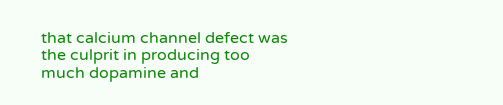that calcium channel defect was the culprit in producing too much dopamine and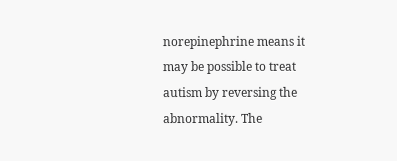norepinephrine means it may be possible to treat autism by reversing the abnormality. The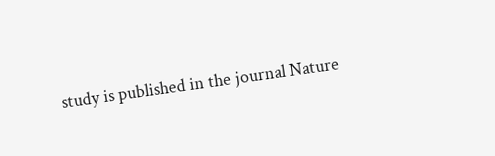study is published in the journal Nature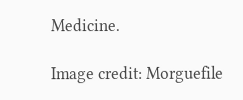Medicine.

Image credit: Morguefile